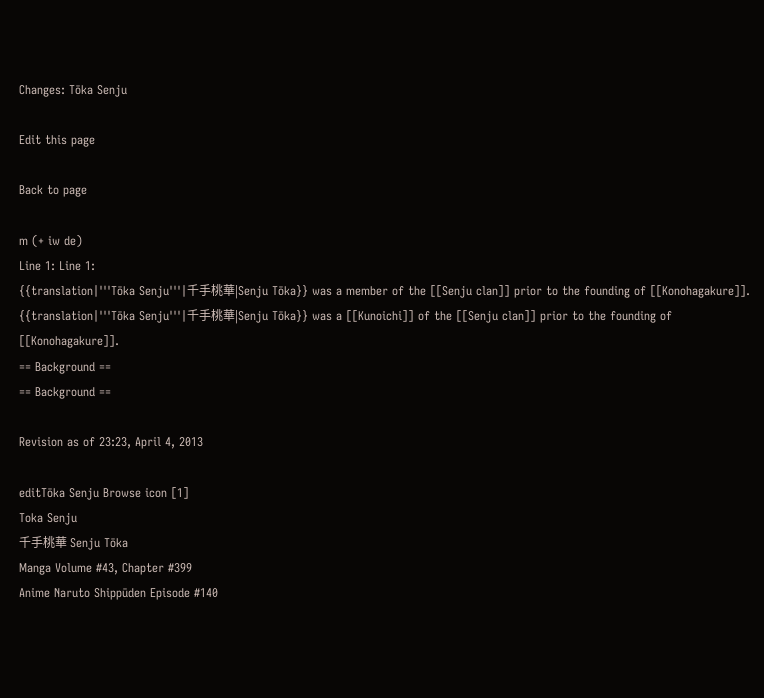Changes: Tōka Senju

Edit this page

Back to page

m (+ iw de)
Line 1: Line 1:
{{translation|'''Tōka Senju'''|千手桃華|Senju Tōka}} was a member of the [[Senju clan]] prior to the founding of [[Konohagakure]].
{{translation|'''Tōka Senju'''|千手桃華|Senju Tōka}} was a [[Kunoichi]] of the [[Senju clan]] prior to the founding of [[Konohagakure]].
== Background ==
== Background ==

Revision as of 23:23, April 4, 2013

editTōka Senju Browse icon [1]
Toka Senju
千手桃華 Senju Tōka
Manga Volume #43, Chapter #399
Anime Naruto Shippūden Episode #140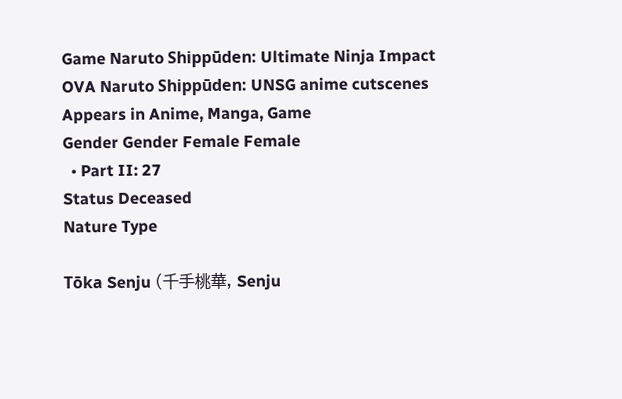Game Naruto Shippūden: Ultimate Ninja Impact
OVA Naruto Shippūden: UNSG anime cutscenes
Appears in Anime, Manga, Game
Gender Gender Female Female
  • Part II: 27
Status Deceased
Nature Type

Tōka Senju (千手桃華, Senju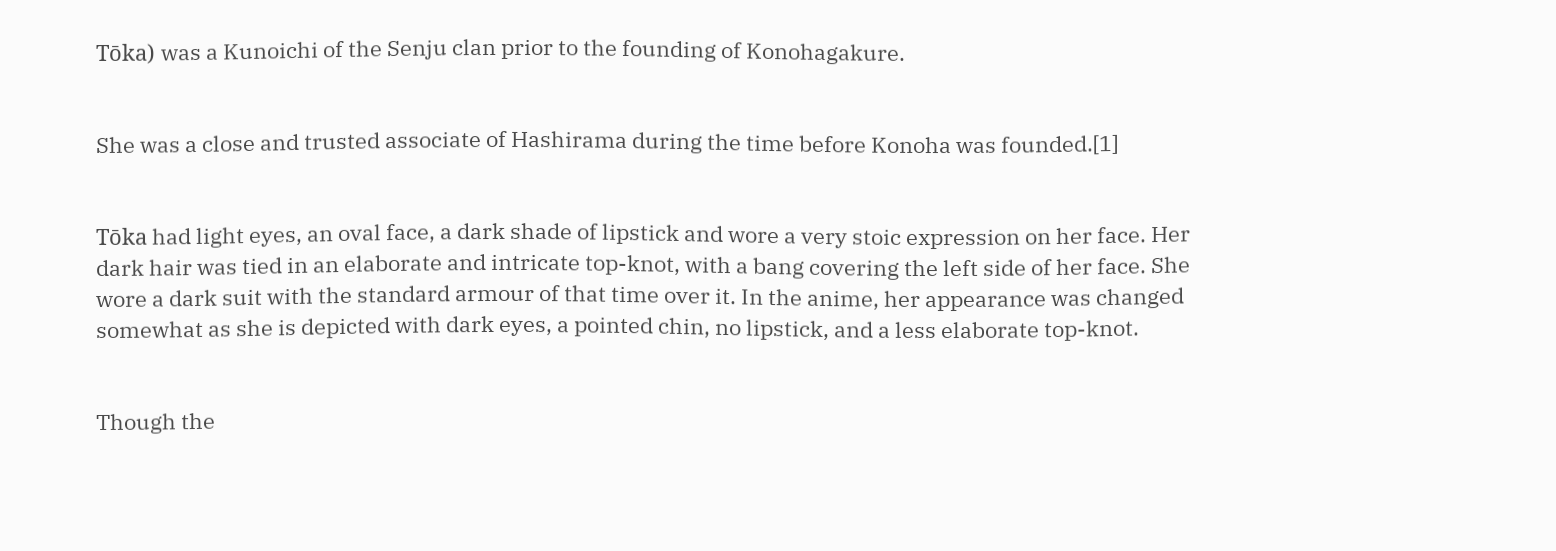Tōka) was a Kunoichi of the Senju clan prior to the founding of Konohagakure.


She was a close and trusted associate of Hashirama during the time before Konoha was founded.[1]


Tōka had light eyes, an oval face, a dark shade of lipstick and wore a very stoic expression on her face. Her dark hair was tied in an elaborate and intricate top-knot, with a bang covering the left side of her face. She wore a dark suit with the standard armour of that time over it. In the anime, her appearance was changed somewhat as she is depicted with dark eyes, a pointed chin, no lipstick, and a less elaborate top-knot.


Though the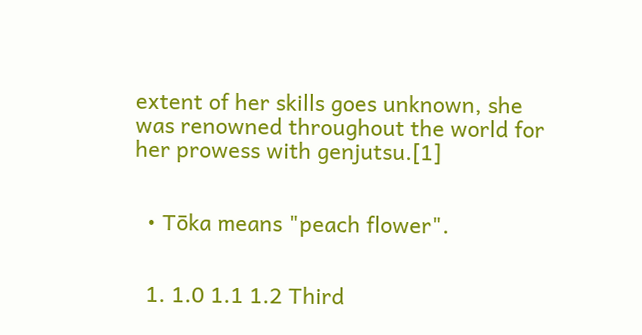extent of her skills goes unknown, she was renowned throughout the world for her prowess with genjutsu.[1]


  • Tōka means "peach flower".


  1. 1.0 1.1 1.2 Third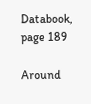Databook, page 189

Around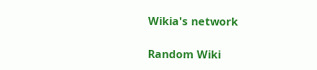Wikia's network

Random Wiki